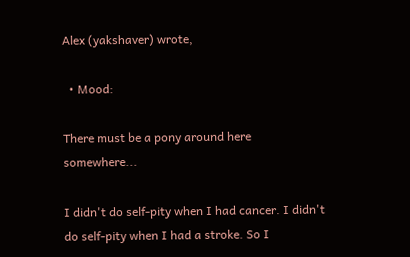Alex (yakshaver) wrote,

  • Mood:

There must be a pony around here somewhere...

I didn't do self-pity when I had cancer. I didn't do self-pity when I had a stroke. So I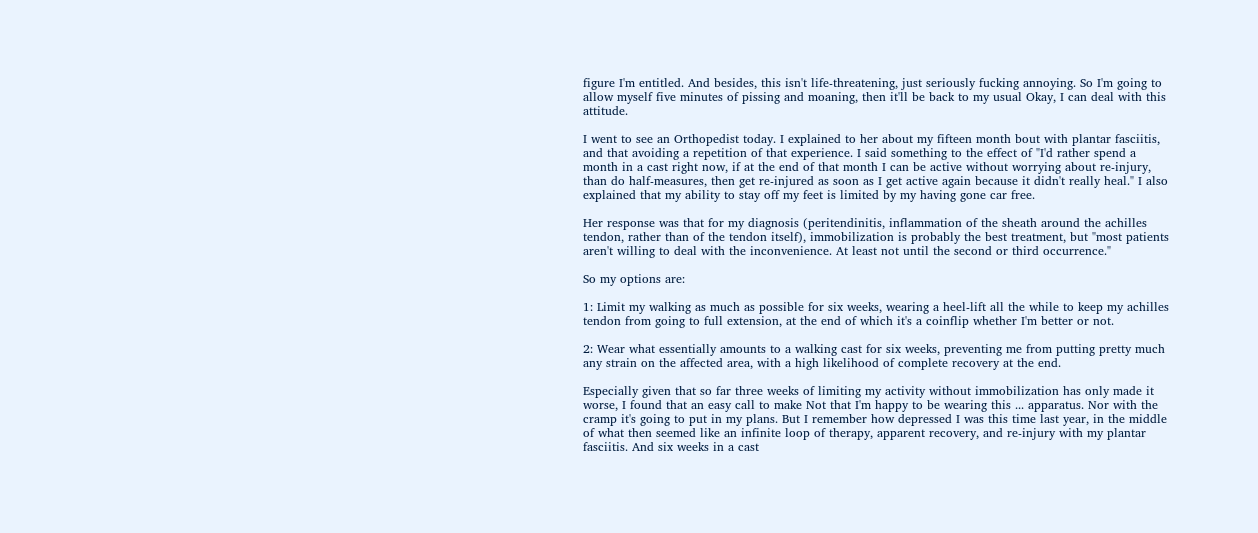figure I'm entitled. And besides, this isn't life-threatening, just seriously fucking annoying. So I'm going to allow myself five minutes of pissing and moaning, then it'll be back to my usual Okay, I can deal with this attitude.

I went to see an Orthopedist today. I explained to her about my fifteen month bout with plantar fasciitis, and that avoiding a repetition of that experience. I said something to the effect of "I'd rather spend a month in a cast right now, if at the end of that month I can be active without worrying about re-injury, than do half-measures, then get re-injured as soon as I get active again because it didn't really heal." I also explained that my ability to stay off my feet is limited by my having gone car free.

Her response was that for my diagnosis (peritendinitis, inflammation of the sheath around the achilles tendon, rather than of the tendon itself), immobilization is probably the best treatment, but "most patients aren't willing to deal with the inconvenience. At least not until the second or third occurrence."

So my options are:

1: Limit my walking as much as possible for six weeks, wearing a heel-lift all the while to keep my achilles tendon from going to full extension, at the end of which it's a coinflip whether I'm better or not.

2: Wear what essentially amounts to a walking cast for six weeks, preventing me from putting pretty much any strain on the affected area, with a high likelihood of complete recovery at the end.

Especially given that so far three weeks of limiting my activity without immobilization has only made it worse, I found that an easy call to make Not that I'm happy to be wearing this ... apparatus. Nor with the cramp it's going to put in my plans. But I remember how depressed I was this time last year, in the middle of what then seemed like an infinite loop of therapy, apparent recovery, and re-injury with my plantar fasciitis. And six weeks in a cast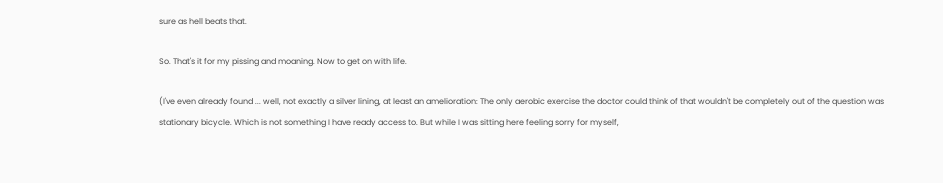sure as hell beats that.

So. That's it for my pissing and moaning. Now to get on with life.

(I've even already found ... well, not exactly a silver lining, at least an amelioration: The only aerobic exercise the doctor could think of that wouldn't be completely out of the question was stationary bicycle. Which is not something I have ready access to. But while I was sitting here feeling sorry for myself,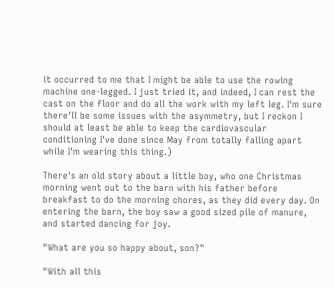it occurred to me that I might be able to use the rowing machine one-legged. I just tried it, and indeed, I can rest the cast on the floor and do all the work with my left leg. I'm sure there'll be some issues with the asymmetry, but I reckon I should at least be able to keep the cardiovascular conditioning I've done since May from totally falling apart while I'm wearing this thing.)

There's an old story about a little boy, who one Christmas morning went out to the barn with his father before breakfast to do the morning chores, as they did every day. On entering the barn, the boy saw a good sized pile of manure, and started dancing for joy.

"What are you so happy about, son?"

"With all this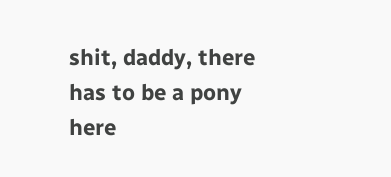shit, daddy, there has to be a pony here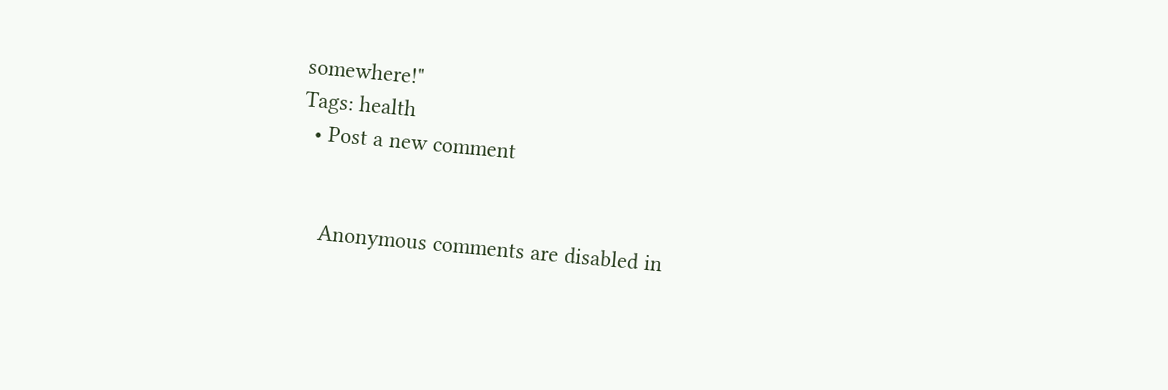somewhere!"
Tags: health
  • Post a new comment


    Anonymous comments are disabled in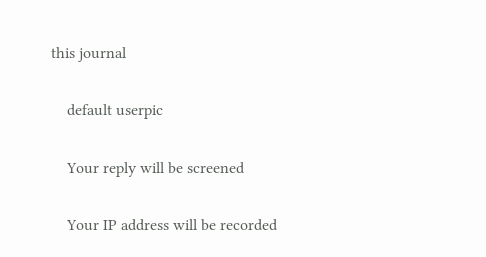this journal

    default userpic

    Your reply will be screened

    Your IP address will be recorded